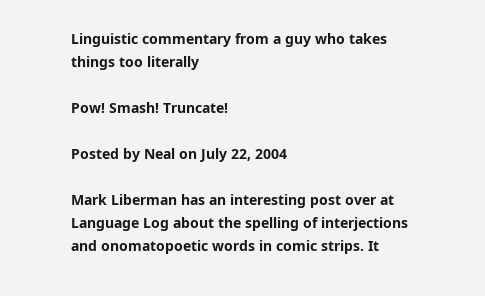Linguistic commentary from a guy who takes things too literally

Pow! Smash! Truncate!

Posted by Neal on July 22, 2004

Mark Liberman has an interesting post over at Language Log about the spelling of interjections and onomatopoetic words in comic strips. It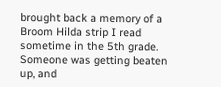brought back a memory of a Broom Hilda strip I read sometime in the 5th grade. Someone was getting beaten up, and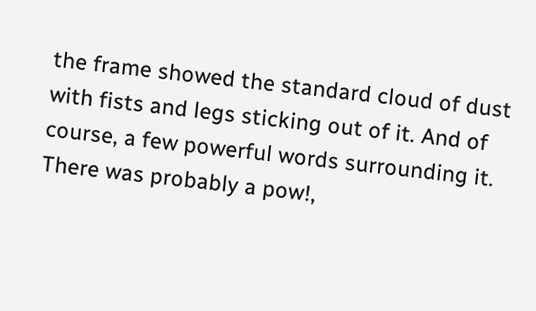the frame showed the standard cloud of dust with fists and legs sticking out of it. And of course, a few powerful words surrounding it. There was probably a pow!,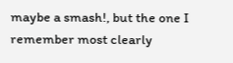maybe a smash!, but the one I remember most clearly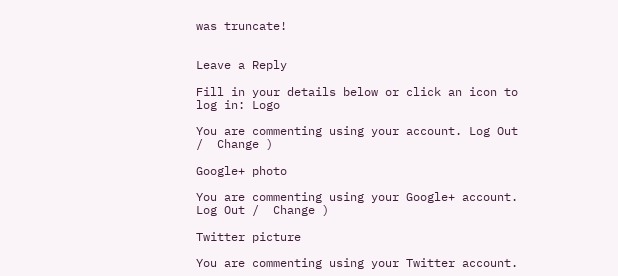was truncate!


Leave a Reply

Fill in your details below or click an icon to log in: Logo

You are commenting using your account. Log Out /  Change )

Google+ photo

You are commenting using your Google+ account. Log Out /  Change )

Twitter picture

You are commenting using your Twitter account.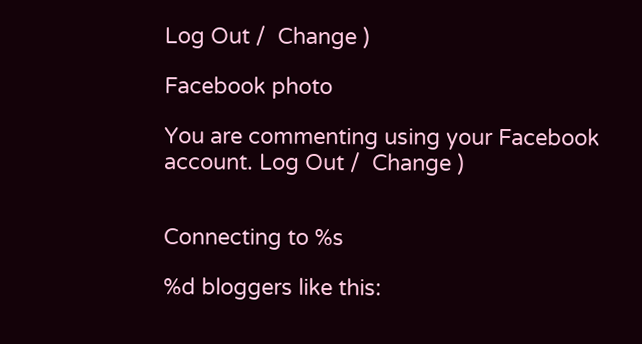Log Out /  Change )

Facebook photo

You are commenting using your Facebook account. Log Out /  Change )


Connecting to %s

%d bloggers like this: